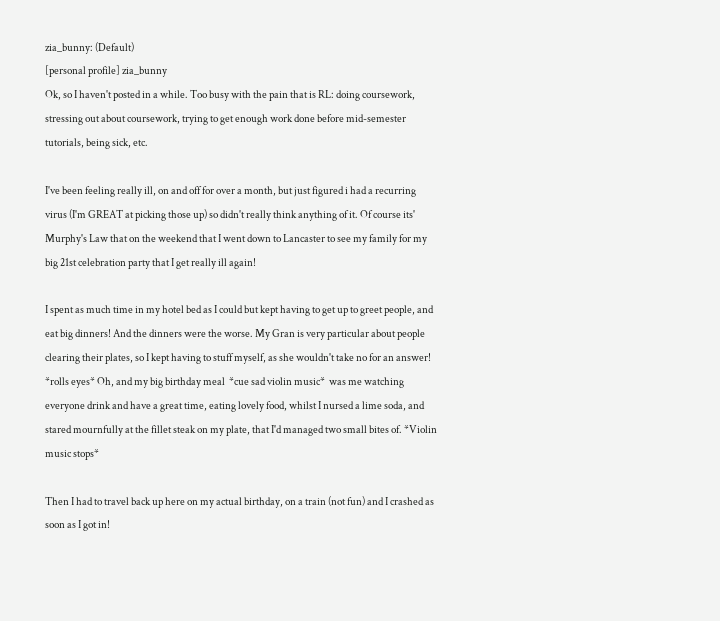zia_bunny: (Default)
[personal profile] zia_bunny
Ok, so I haven't posted in a while. Too busy with the pain that is RL: doing coursework, stressing out about coursework, trying to get enough work done before mid-semester tutorials, being sick, etc.

I've been feeling really ill, on and off for over a month, but just figured i had a recurring virus (I'm GREAT at picking those up) so didn't really think anything of it. Of course its' Murphy's Law that on the weekend that I went down to Lancaster to see my family for my big 21st celebration party that I get really ill again!

I spent as much time in my hotel bed as I could but kept having to get up to greet people, and eat big dinners! And the dinners were the worse. My Gran is very particular about people clearing their plates, so I kept having to stuff myself, as she wouldn't take no for an answer! *rolls eyes* Oh, and my big birthday meal  *cue sad violin music*  was me watching everyone drink and have a great time, eating lovely food, whilst I nursed a lime soda, and stared mournfully at the fillet steak on my plate, that I'd managed two small bites of. *Violin music stops*

Then I had to travel back up here on my actual birthday, on a train (not fun) and I crashed as soon as I got in!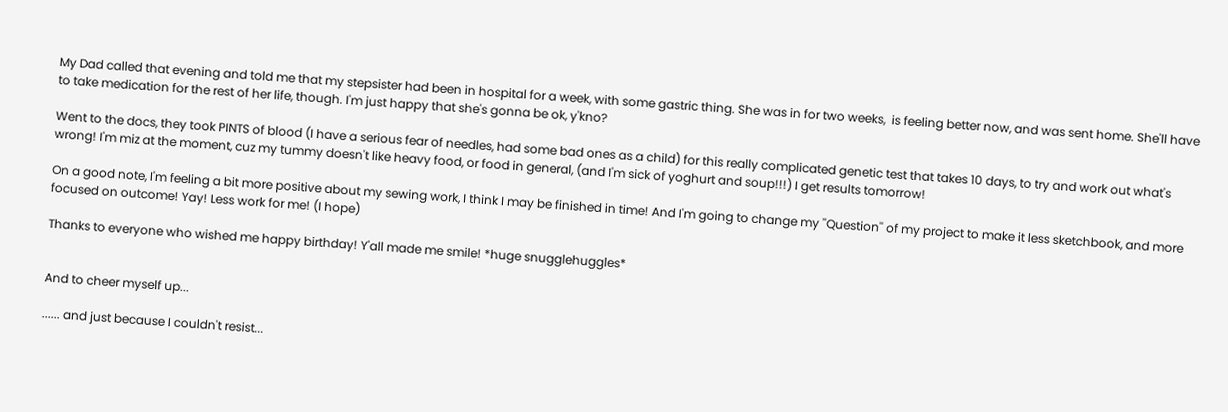My Dad called that evening and told me that my stepsister had been in hospital for a week, with some gastric thing. She was in for two weeks,  is feeling better now, and was sent home. She'll have to take medication for the rest of her life, though. I'm just happy that she's gonna be ok, y'kno?

Went to the docs, they took PINTS of blood (I have a serious fear of needles, had some bad ones as a child) for this really complicated genetic test that takes 10 days, to try and work out what's wrong! I'm miz at the moment, cuz my tummy doesn't like heavy food, or food in general, (and I'm sick of yoghurt and soup!!!) I get results tomorrow!

On a good note, I'm feeling a bit more positive about my sewing work, I think I may be finished in time! And I'm going to change my ''Question'' of my project to make it less sketchbook, and more focused on outcome! Yay! Less work for me! (I hope)

Thanks to everyone who wished me happy birthday! Y'all made me smile! *huge snugglehuggles*


And to cheer myself up...

...... and just because I couldn't resist...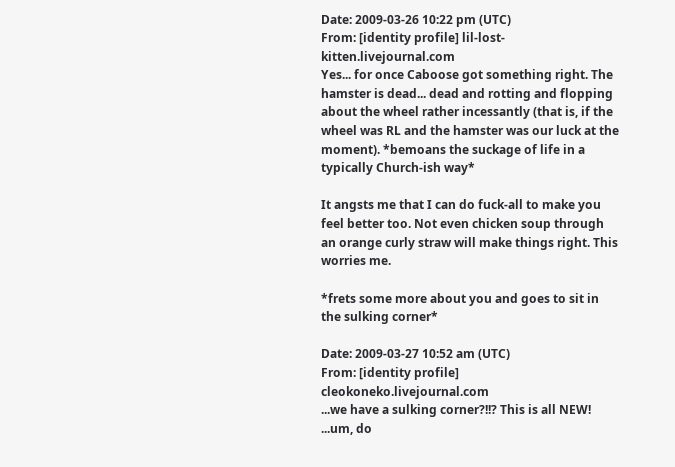Date: 2009-03-26 10:22 pm (UTC)
From: [identity profile] lil-lost-kitten.livejournal.com
Yes... for once Caboose got something right. The hamster is dead... dead and rotting and flopping about the wheel rather incessantly (that is, if the wheel was RL and the hamster was our luck at the moment). *bemoans the suckage of life in a typically Church-ish way*

It angsts me that I can do fuck-all to make you feel better too. Not even chicken soup through an orange curly straw will make things right. This worries me.

*frets some more about you and goes to sit in the sulking corner*

Date: 2009-03-27 10:52 am (UTC)
From: [identity profile] cleokoneko.livejournal.com
...we have a sulking corner?!!? This is all NEW! ...um, do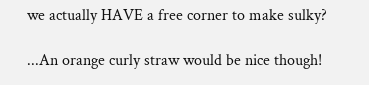we actually HAVE a free corner to make sulky?

...An orange curly straw would be nice though!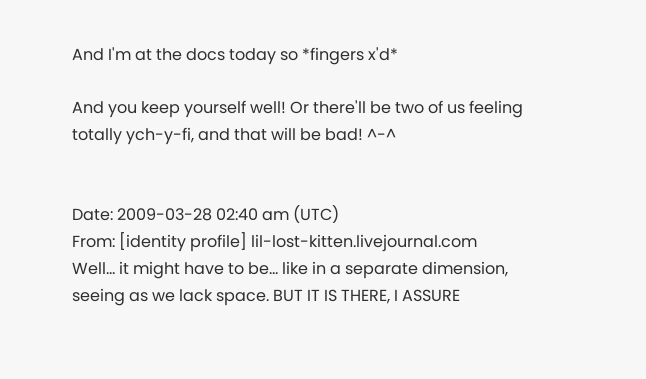And I'm at the docs today so *fingers x'd*

And you keep yourself well! Or there'll be two of us feeling totally ych-y-fi, and that will be bad! ^-^


Date: 2009-03-28 02:40 am (UTC)
From: [identity profile] lil-lost-kitten.livejournal.com
Well... it might have to be... like in a separate dimension, seeing as we lack space. BUT IT IS THERE, I ASSURE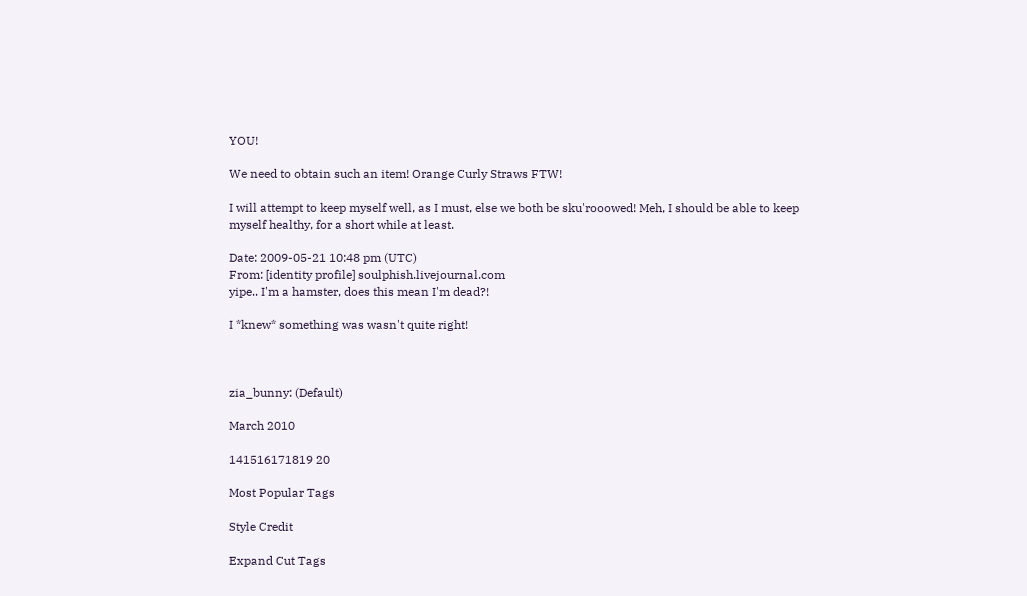YOU!

We need to obtain such an item! Orange Curly Straws FTW!

I will attempt to keep myself well, as I must, else we both be sku'rooowed! Meh, I should be able to keep myself healthy, for a short while at least.

Date: 2009-05-21 10:48 pm (UTC)
From: [identity profile] soulphish.livejournal.com
yipe.. I'm a hamster, does this mean I'm dead?!

I *knew* something was wasn't quite right!



zia_bunny: (Default)

March 2010

141516171819 20

Most Popular Tags

Style Credit

Expand Cut Tags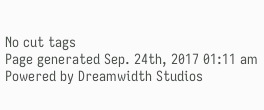No cut tags
Page generated Sep. 24th, 2017 01:11 am
Powered by Dreamwidth Studios